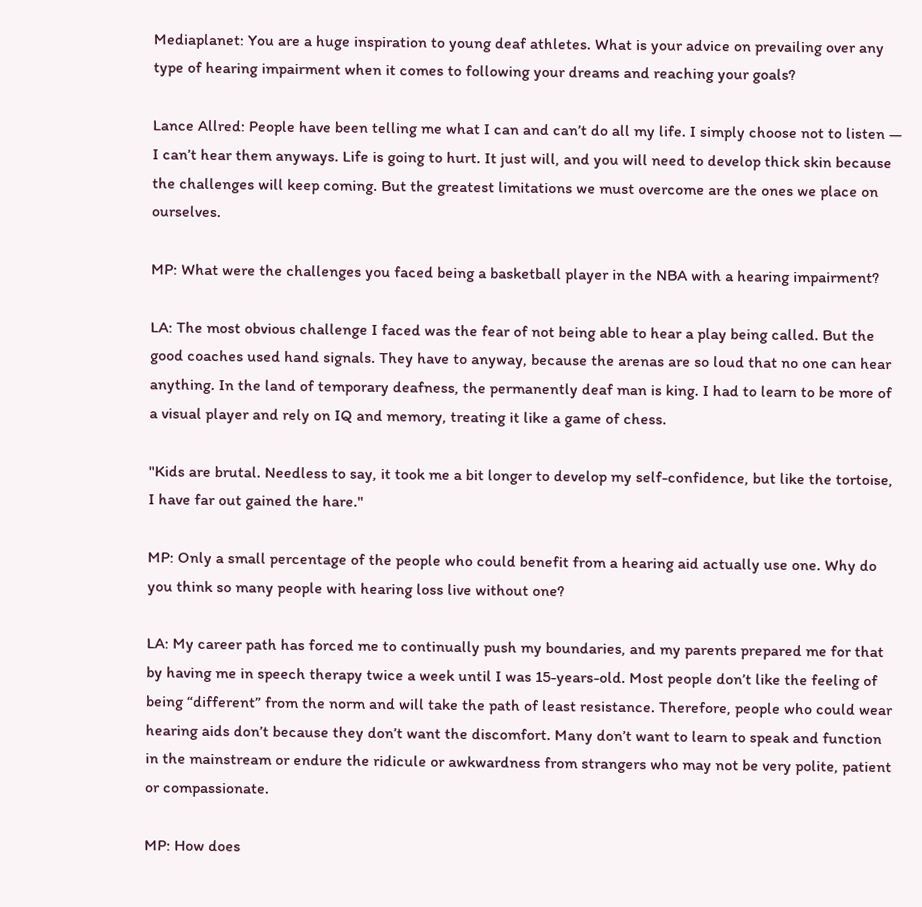Mediaplanet: You are a huge inspiration to young deaf athletes. What is your advice on prevailing over any type of hearing impairment when it comes to following your dreams and reaching your goals?

Lance Allred: People have been telling me what I can and can’t do all my life. I simply choose not to listen — I can’t hear them anyways. Life is going to hurt. It just will, and you will need to develop thick skin because the challenges will keep coming. But the greatest limitations we must overcome are the ones we place on ourselves.

MP: What were the challenges you faced being a basketball player in the NBA with a hearing impairment?

LA: The most obvious challenge I faced was the fear of not being able to hear a play being called. But the good coaches used hand signals. They have to anyway, because the arenas are so loud that no one can hear anything. In the land of temporary deafness, the permanently deaf man is king. I had to learn to be more of a visual player and rely on IQ and memory, treating it like a game of chess.

"Kids are brutal. Needless to say, it took me a bit longer to develop my self-confidence, but like the tortoise, I have far out gained the hare."

MP: Only a small percentage of the people who could benefit from a hearing aid actually use one. Why do you think so many people with hearing loss live without one?

LA: My career path has forced me to continually push my boundaries, and my parents prepared me for that by having me in speech therapy twice a week until I was 15-years-old. Most people don’t like the feeling of being “different” from the norm and will take the path of least resistance. Therefore, people who could wear hearing aids don’t because they don’t want the discomfort. Many don’t want to learn to speak and function in the mainstream or endure the ridicule or awkwardness from strangers who may not be very polite, patient or compassionate.

MP: How does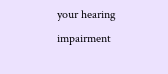your hearing impairment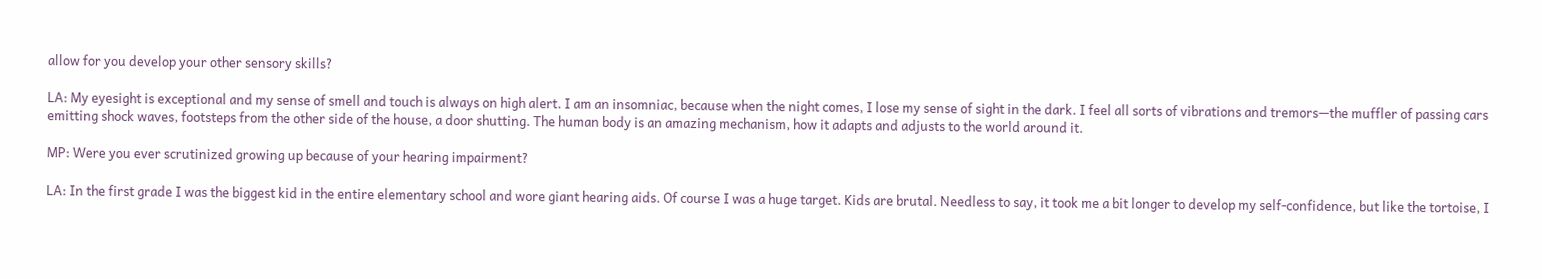allow for you develop your other sensory skills?

LA: My eyesight is exceptional and my sense of smell and touch is always on high alert. I am an insomniac, because when the night comes, I lose my sense of sight in the dark. I feel all sorts of vibrations and tremors—the muffler of passing cars emitting shock waves, footsteps from the other side of the house, a door shutting. The human body is an amazing mechanism, how it adapts and adjusts to the world around it.

MP: Were you ever scrutinized growing up because of your hearing impairment?

LA: In the first grade I was the biggest kid in the entire elementary school and wore giant hearing aids. Of course I was a huge target. Kids are brutal. Needless to say, it took me a bit longer to develop my self-confidence, but like the tortoise, I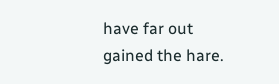have far out gained the hare.